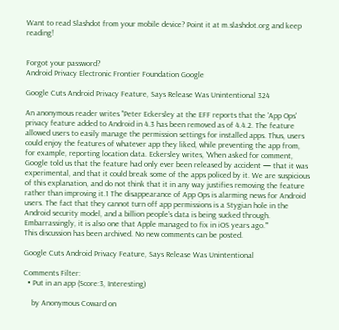Want to read Slashdot from your mobile device? Point it at m.slashdot.org and keep reading!


Forgot your password?
Android Privacy Electronic Frontier Foundation Google

Google Cuts Android Privacy Feature, Says Release Was Unintentional 324

An anonymous reader writes "Peter Eckersley at the EFF reports that the 'App Ops' privacy feature added to Android in 4.3 has been removed as of 4.4.2. The feature allowed users to easily manage the permission settings for installed apps. Thus, users could enjoy the features of whatever app they liked, while preventing the app from, for example, reporting location data. Eckersley writes, 'When asked for comment, Google told us that the feature had only ever been released by accident — that it was experimental, and that it could break some of the apps policed by it. We are suspicious of this explanation, and do not think that it in any way justifies removing the feature rather than improving it.1 The disappearance of App Ops is alarming news for Android users. The fact that they cannot turn off app permissions is a Stygian hole in the Android security model, and a billion people's data is being sucked through. Embarrassingly, it is also one that Apple managed to fix in iOS years ago.'"
This discussion has been archived. No new comments can be posted.

Google Cuts Android Privacy Feature, Says Release Was Unintentional

Comments Filter:
  • Put in an app (Score:3, Interesting)

    by Anonymous Coward on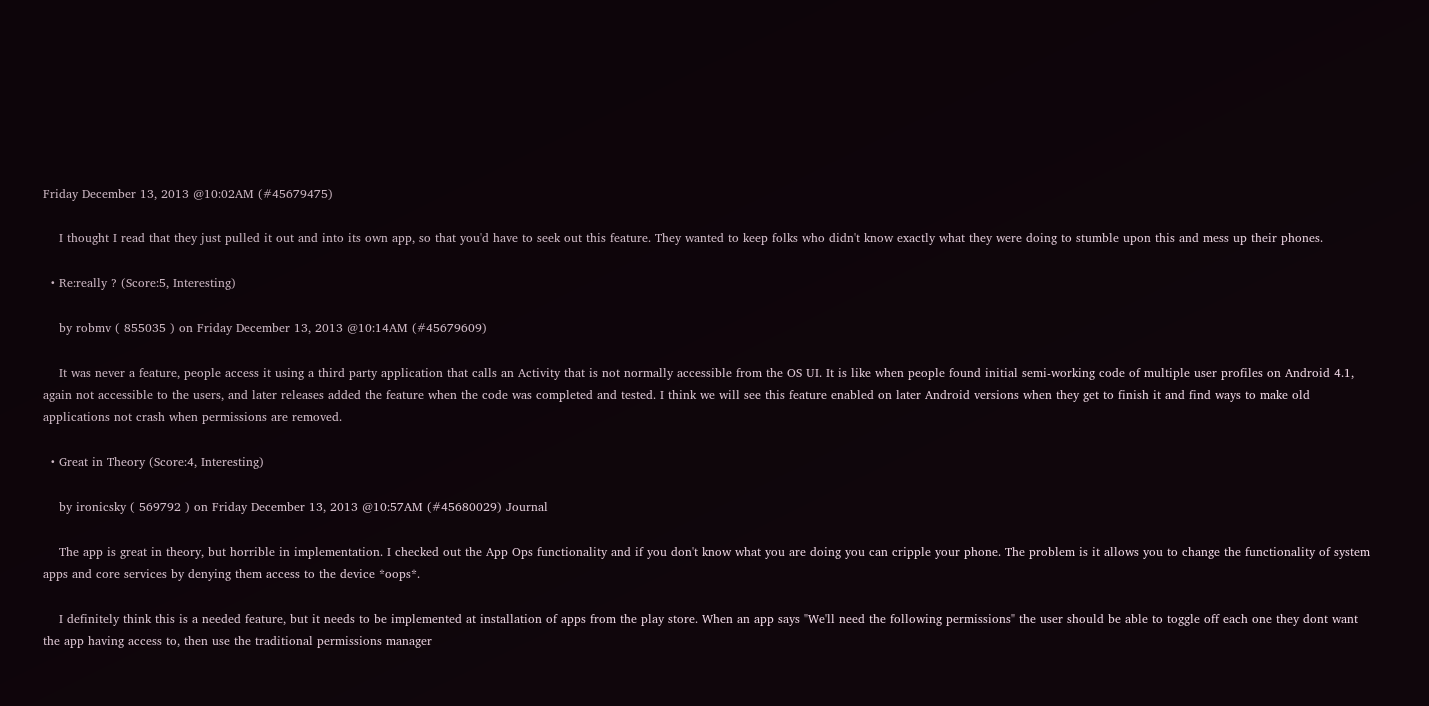Friday December 13, 2013 @10:02AM (#45679475)

    I thought I read that they just pulled it out and into its own app, so that you'd have to seek out this feature. They wanted to keep folks who didn't know exactly what they were doing to stumble upon this and mess up their phones.

  • Re:really ? (Score:5, Interesting)

    by robmv ( 855035 ) on Friday December 13, 2013 @10:14AM (#45679609)

    It was never a feature, people access it using a third party application that calls an Activity that is not normally accessible from the OS UI. It is like when people found initial semi-working code of multiple user profiles on Android 4.1, again not accessible to the users, and later releases added the feature when the code was completed and tested. I think we will see this feature enabled on later Android versions when they get to finish it and find ways to make old applications not crash when permissions are removed.

  • Great in Theory (Score:4, Interesting)

    by ironicsky ( 569792 ) on Friday December 13, 2013 @10:57AM (#45680029) Journal

    The app is great in theory, but horrible in implementation. I checked out the App Ops functionality and if you don't know what you are doing you can cripple your phone. The problem is it allows you to change the functionality of system apps and core services by denying them access to the device *oops*.

    I definitely think this is a needed feature, but it needs to be implemented at installation of apps from the play store. When an app says "We'll need the following permissions" the user should be able to toggle off each one they dont want the app having access to, then use the traditional permissions manager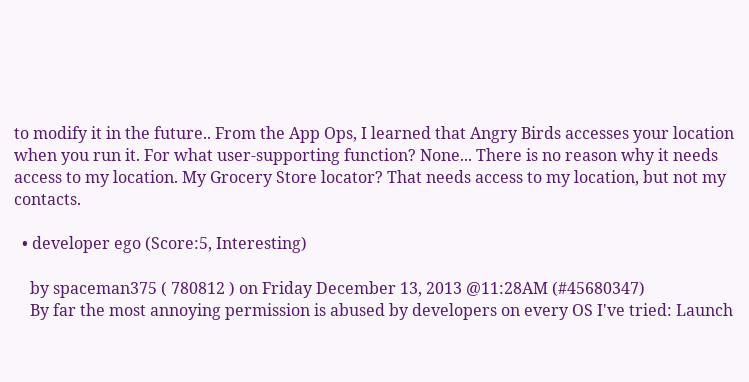to modify it in the future.. From the App Ops, I learned that Angry Birds accesses your location when you run it. For what user-supporting function? None... There is no reason why it needs access to my location. My Grocery Store locator? That needs access to my location, but not my contacts.

  • developer ego (Score:5, Interesting)

    by spaceman375 ( 780812 ) on Friday December 13, 2013 @11:28AM (#45680347)
    By far the most annoying permission is abused by developers on every OS I've tried: Launch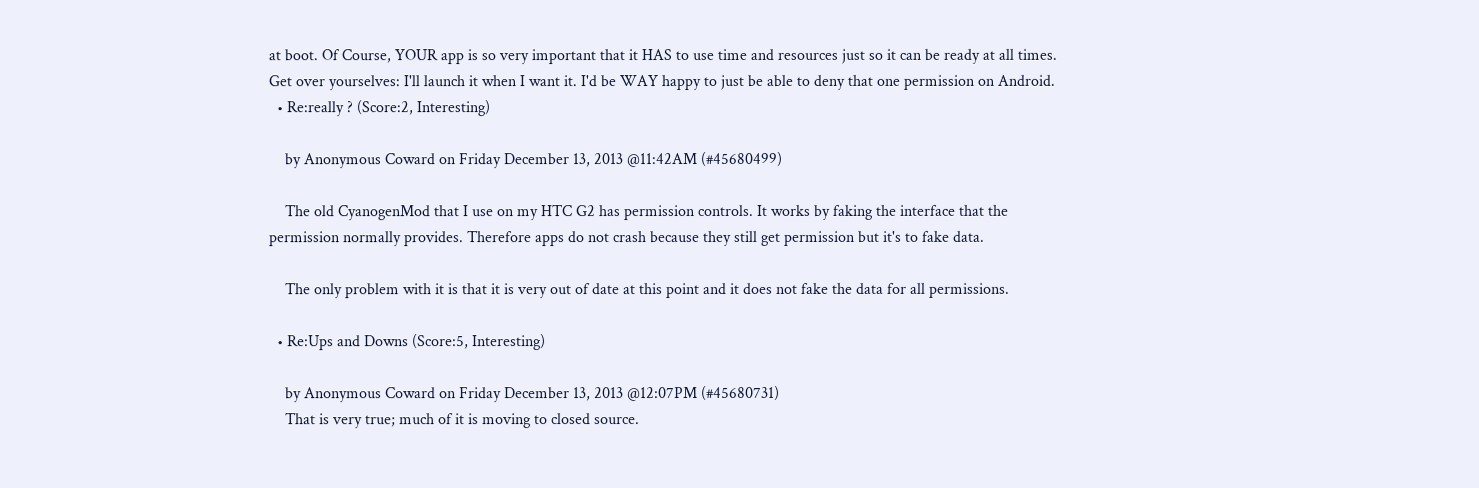at boot. Of Course, YOUR app is so very important that it HAS to use time and resources just so it can be ready at all times. Get over yourselves: I'll launch it when I want it. I'd be WAY happy to just be able to deny that one permission on Android.
  • Re:really ? (Score:2, Interesting)

    by Anonymous Coward on Friday December 13, 2013 @11:42AM (#45680499)

    The old CyanogenMod that I use on my HTC G2 has permission controls. It works by faking the interface that the permission normally provides. Therefore apps do not crash because they still get permission but it's to fake data.

    The only problem with it is that it is very out of date at this point and it does not fake the data for all permissions.

  • Re:Ups and Downs (Score:5, Interesting)

    by Anonymous Coward on Friday December 13, 2013 @12:07PM (#45680731)
    That is very true; much of it is moving to closed source.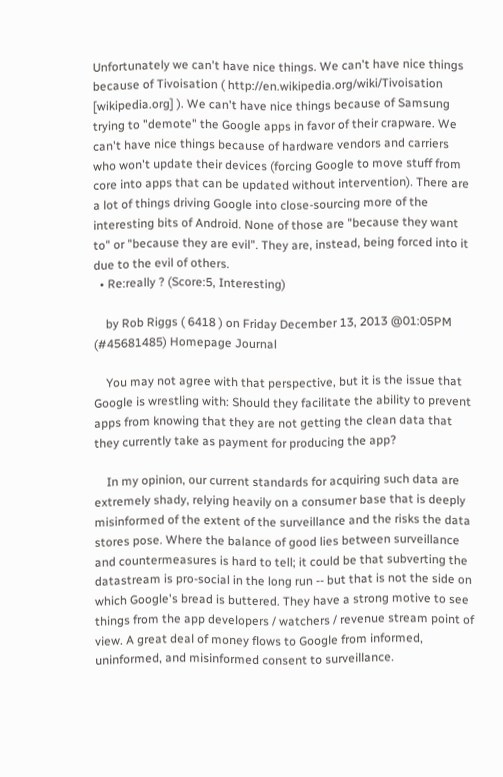Unfortunately we can't have nice things. We can't have nice things because of Tivoisation ( http://en.wikipedia.org/wiki/Tivoisation [wikipedia.org] ). We can't have nice things because of Samsung trying to "demote" the Google apps in favor of their crapware. We can't have nice things because of hardware vendors and carriers who won't update their devices (forcing Google to move stuff from core into apps that can be updated without intervention). There are a lot of things driving Google into close-sourcing more of the interesting bits of Android. None of those are "because they want to" or "because they are evil". They are, instead, being forced into it due to the evil of others.
  • Re:really ? (Score:5, Interesting)

    by Rob Riggs ( 6418 ) on Friday December 13, 2013 @01:05PM (#45681485) Homepage Journal

    You may not agree with that perspective, but it is the issue that Google is wrestling with: Should they facilitate the ability to prevent apps from knowing that they are not getting the clean data that they currently take as payment for producing the app?

    In my opinion, our current standards for acquiring such data are extremely shady, relying heavily on a consumer base that is deeply misinformed of the extent of the surveillance and the risks the data stores pose. Where the balance of good lies between surveillance and countermeasures is hard to tell; it could be that subverting the datastream is pro-social in the long run -- but that is not the side on which Google's bread is buttered. They have a strong motive to see things from the app developers / watchers / revenue stream point of view. A great deal of money flows to Google from informed, uninformed, and misinformed consent to surveillance.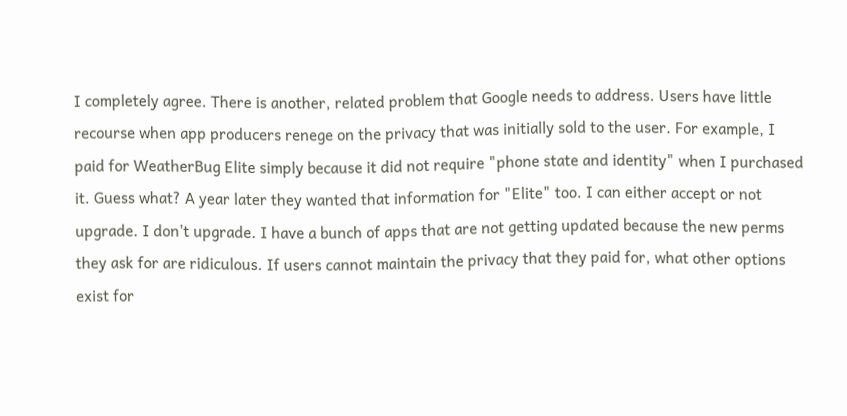I completely agree. There is another, related problem that Google needs to address. Users have little recourse when app producers renege on the privacy that was initially sold to the user. For example, I paid for WeatherBug Elite simply because it did not require "phone state and identity" when I purchased it. Guess what? A year later they wanted that information for "Elite" too. I can either accept or not upgrade. I don't upgrade. I have a bunch of apps that are not getting updated because the new perms they ask for are ridiculous. If users cannot maintain the privacy that they paid for, what other options exist for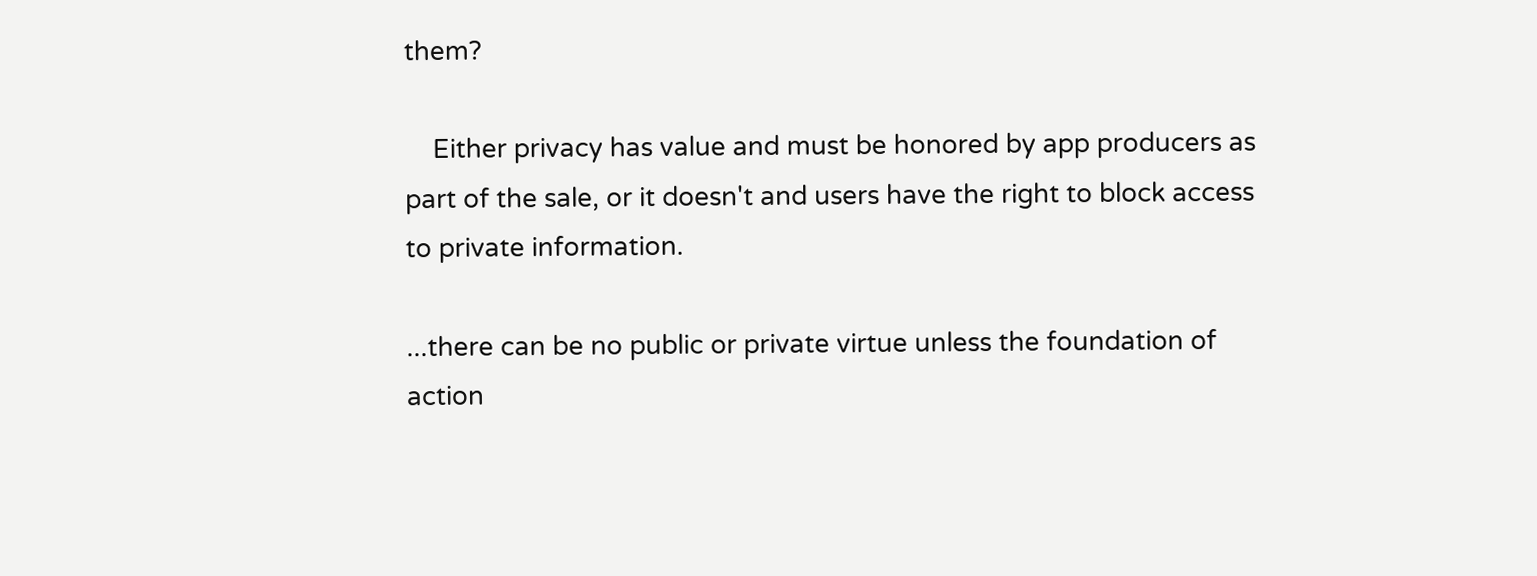them?

    Either privacy has value and must be honored by app producers as part of the sale, or it doesn't and users have the right to block access to private information.

...there can be no public or private virtue unless the foundation of action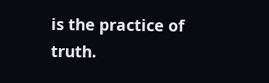is the practice of truth.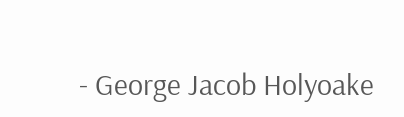- George Jacob Holyoake